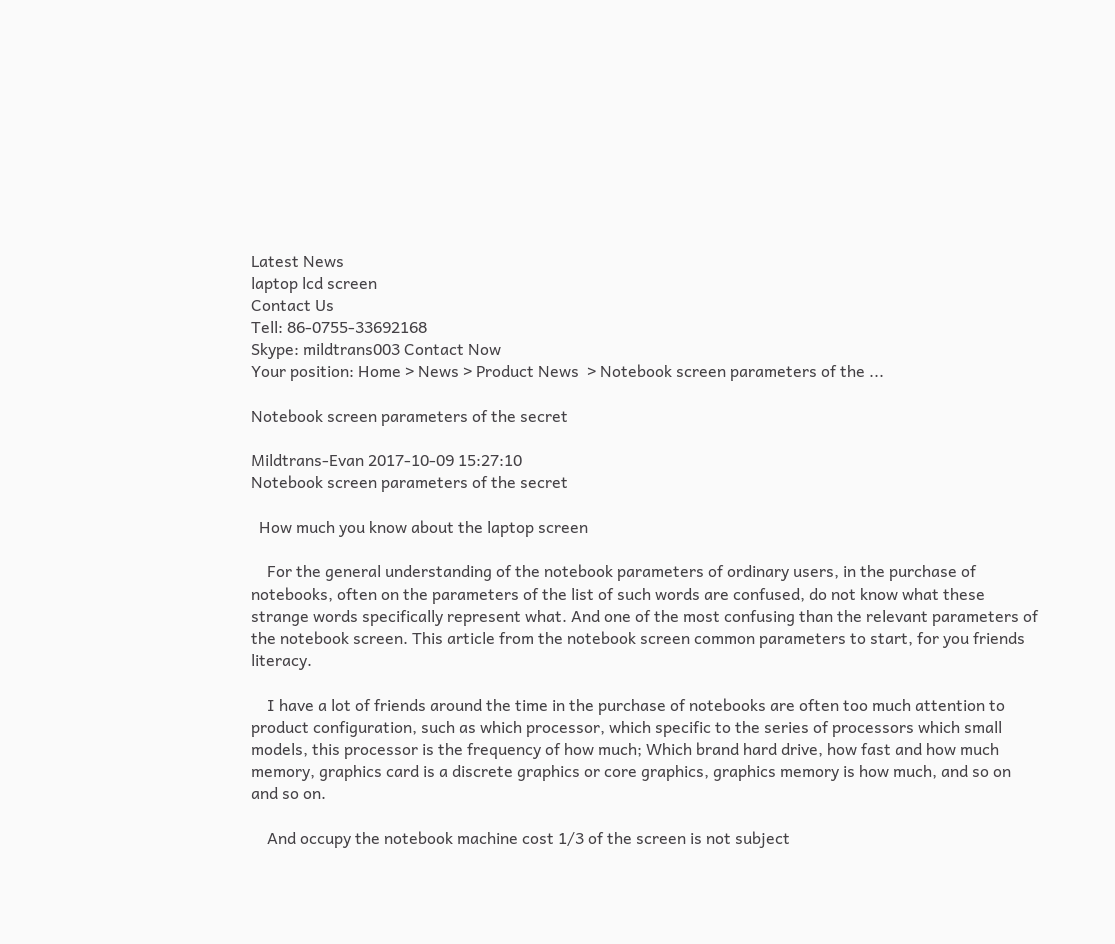Latest News
laptop lcd screen
Contact Us
Tell: 86-0755-33692168
Skype: mildtrans003 Contact Now
Your position: Home > News > Product News  > Notebook screen parameters of the ...

Notebook screen parameters of the secret

Mildtrans-Evan 2017-10-09 15:27:10
Notebook screen parameters of the secret

  How much you know about the laptop screen

    For the general understanding of the notebook parameters of ordinary users, in the purchase of notebooks, often on the parameters of the list of such words are confused, do not know what these strange words specifically represent what. And one of the most confusing than the relevant parameters of the notebook screen. This article from the notebook screen common parameters to start, for you friends literacy.

    I have a lot of friends around the time in the purchase of notebooks are often too much attention to product configuration, such as which processor, which specific to the series of processors which small models, this processor is the frequency of how much; Which brand hard drive, how fast and how much memory, graphics card is a discrete graphics or core graphics, graphics memory is how much, and so on and so on.

    And occupy the notebook machine cost 1/3 of the screen is not subject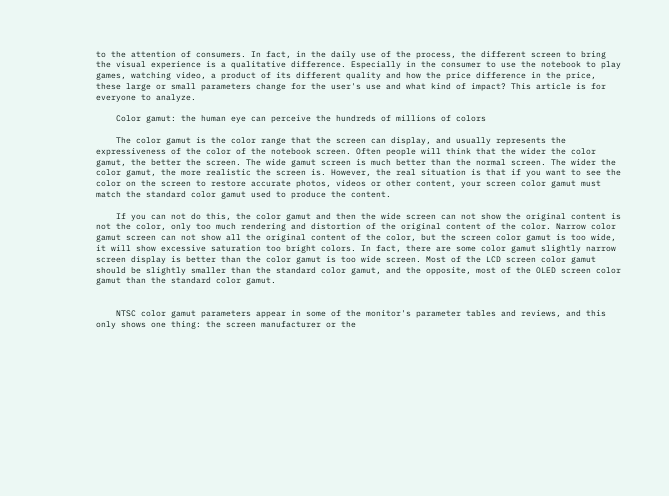to the attention of consumers. In fact, in the daily use of the process, the different screen to bring the visual experience is a qualitative difference. Especially in the consumer to use the notebook to play games, watching video, a product of its different quality and how the price difference in the price, these large or small parameters change for the user's use and what kind of impact? This article is for everyone to analyze.

    Color gamut: the human eye can perceive the hundreds of millions of colors

    The color gamut is the color range that the screen can display, and usually represents the expressiveness of the color of the notebook screen. Often people will think that the wider the color gamut, the better the screen. The wide gamut screen is much better than the normal screen. The wider the color gamut, the more realistic the screen is. However, the real situation is that if you want to see the color on the screen to restore accurate photos, videos or other content, your screen color gamut must match the standard color gamut used to produce the content.

    If you can not do this, the color gamut and then the wide screen can not show the original content is not the color, only too much rendering and distortion of the original content of the color. Narrow color gamut screen can not show all the original content of the color, but the screen color gamut is too wide, it will show excessive saturation too bright colors. In fact, there are some color gamut slightly narrow screen display is better than the color gamut is too wide screen. Most of the LCD screen color gamut should be slightly smaller than the standard color gamut, and the opposite, most of the OLED screen color gamut than the standard color gamut.


    NTSC color gamut parameters appear in some of the monitor's parameter tables and reviews, and this only shows one thing: the screen manufacturer or the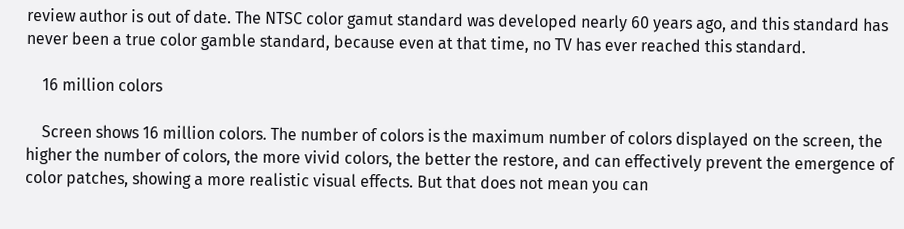review author is out of date. The NTSC color gamut standard was developed nearly 60 years ago, and this standard has never been a true color gamble standard, because even at that time, no TV has ever reached this standard.

    16 million colors

    Screen shows 16 million colors. The number of colors is the maximum number of colors displayed on the screen, the higher the number of colors, the more vivid colors, the better the restore, and can effectively prevent the emergence of color patches, showing a more realistic visual effects. But that does not mean you can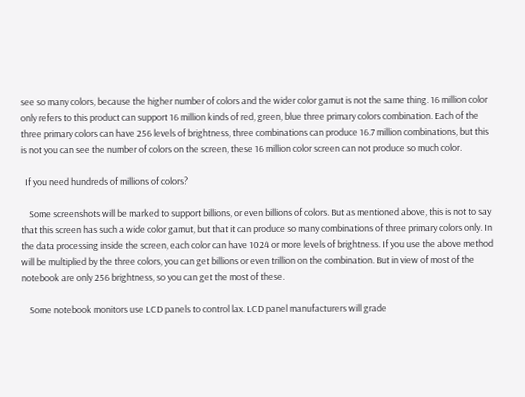see so many colors, because the higher number of colors and the wider color gamut is not the same thing. 16 million color only refers to this product can support 16 million kinds of red, green, blue three primary colors combination. Each of the three primary colors can have 256 levels of brightness, three combinations can produce 16.7 million combinations, but this is not you can see the number of colors on the screen, these 16 million color screen can not produce so much color.

  If you need hundreds of millions of colors?

    Some screenshots will be marked to support billions, or even billions of colors. But as mentioned above, this is not to say that this screen has such a wide color gamut, but that it can produce so many combinations of three primary colors only. In the data processing inside the screen, each color can have 1024 or more levels of brightness. If you use the above method will be multiplied by the three colors, you can get billions or even trillion on the combination. But in view of most of the notebook are only 256 brightness, so you can get the most of these.

    Some notebook monitors use LCD panels to control lax. LCD panel manufacturers will grade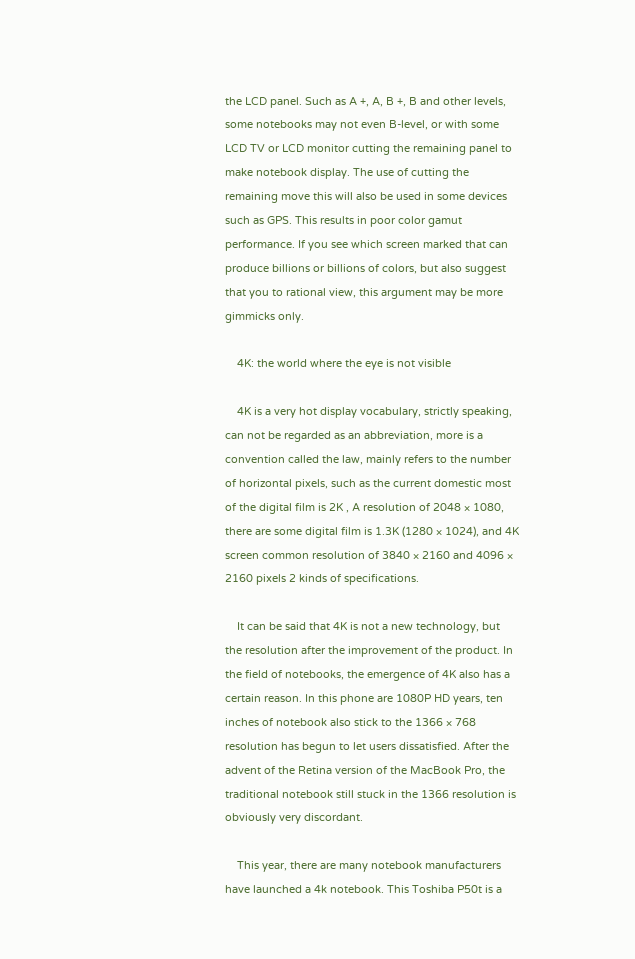the LCD panel. Such as A +, A, B +, B and other levels, some notebooks may not even B-level, or with some LCD TV or LCD monitor cutting the remaining panel to make notebook display. The use of cutting the remaining move this will also be used in some devices such as GPS. This results in poor color gamut performance. If you see which screen marked that can produce billions or billions of colors, but also suggest that you to rational view, this argument may be more gimmicks only.

    4K: the world where the eye is not visible

    4K is a very hot display vocabulary, strictly speaking, can not be regarded as an abbreviation, more is a convention called the law, mainly refers to the number of horizontal pixels, such as the current domestic most of the digital film is 2K , A resolution of 2048 × 1080, there are some digital film is 1.3K (1280 × 1024), and 4K screen common resolution of 3840 × 2160 and 4096 × 2160 pixels 2 kinds of specifications.

    It can be said that 4K is not a new technology, but the resolution after the improvement of the product. In the field of notebooks, the emergence of 4K also has a certain reason. In this phone are 1080P HD years, ten inches of notebook also stick to the 1366 × 768 resolution has begun to let users dissatisfied. After the advent of the Retina version of the MacBook Pro, the traditional notebook still stuck in the 1366 resolution is obviously very discordant.

    This year, there are many notebook manufacturers have launched a 4k notebook. This Toshiba P50t is a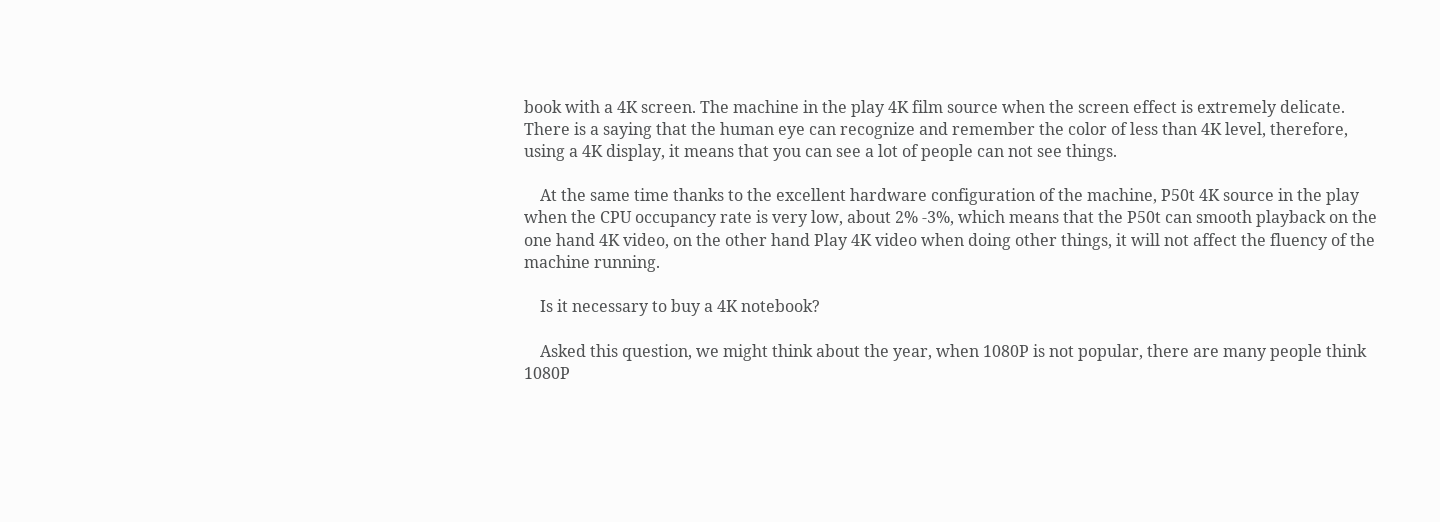book with a 4K screen. The machine in the play 4K film source when the screen effect is extremely delicate. There is a saying that the human eye can recognize and remember the color of less than 4K level, therefore, using a 4K display, it means that you can see a lot of people can not see things.

    At the same time thanks to the excellent hardware configuration of the machine, P50t 4K source in the play when the CPU occupancy rate is very low, about 2% -3%, which means that the P50t can smooth playback on the one hand 4K video, on the other hand Play 4K video when doing other things, it will not affect the fluency of the machine running.

    Is it necessary to buy a 4K notebook?

    Asked this question, we might think about the year, when 1080P is not popular, there are many people think 1080P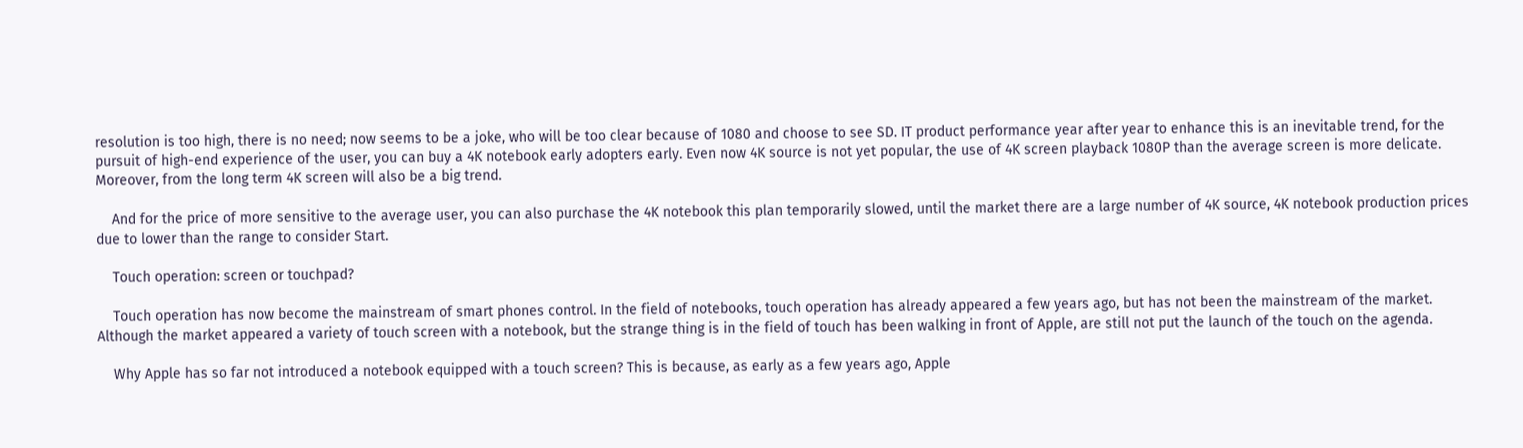resolution is too high, there is no need; now seems to be a joke, who will be too clear because of 1080 and choose to see SD. IT product performance year after year to enhance this is an inevitable trend, for the pursuit of high-end experience of the user, you can buy a 4K notebook early adopters early. Even now 4K source is not yet popular, the use of 4K screen playback 1080P than the average screen is more delicate. Moreover, from the long term 4K screen will also be a big trend.

    And for the price of more sensitive to the average user, you can also purchase the 4K notebook this plan temporarily slowed, until the market there are a large number of 4K source, 4K notebook production prices due to lower than the range to consider Start.

    Touch operation: screen or touchpad?

    Touch operation has now become the mainstream of smart phones control. In the field of notebooks, touch operation has already appeared a few years ago, but has not been the mainstream of the market. Although the market appeared a variety of touch screen with a notebook, but the strange thing is in the field of touch has been walking in front of Apple, are still not put the launch of the touch on the agenda.

    Why Apple has so far not introduced a notebook equipped with a touch screen? This is because, as early as a few years ago, Apple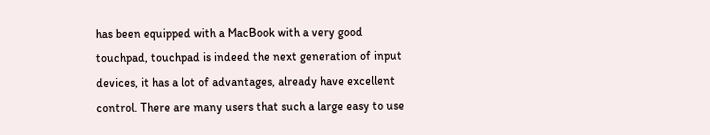has been equipped with a MacBook with a very good touchpad, touchpad is indeed the next generation of input devices, it has a lot of advantages, already have excellent control. There are many users that such a large easy to use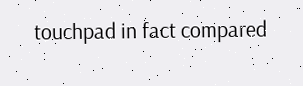touchpad in fact compared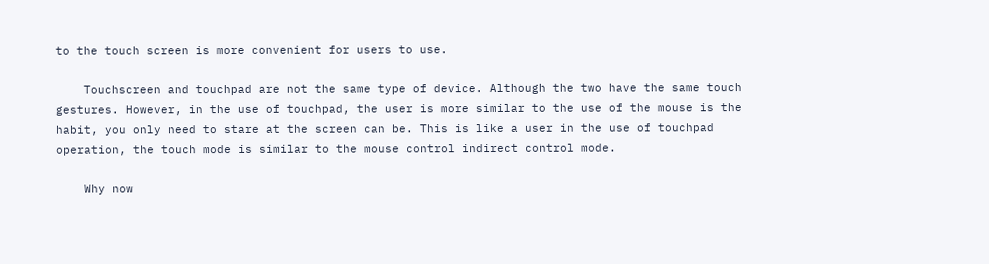to the touch screen is more convenient for users to use.

    Touchscreen and touchpad are not the same type of device. Although the two have the same touch gestures. However, in the use of touchpad, the user is more similar to the use of the mouse is the habit, you only need to stare at the screen can be. This is like a user in the use of touchpad operation, the touch mode is similar to the mouse control indirect control mode.

    Why now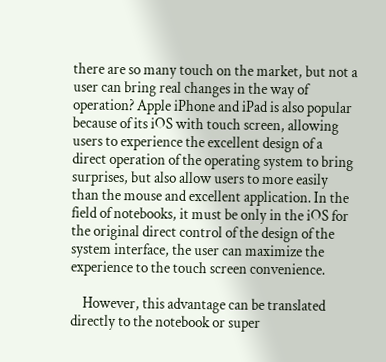there are so many touch on the market, but not a user can bring real changes in the way of operation? Apple iPhone and iPad is also popular because of its iOS with touch screen, allowing users to experience the excellent design of a direct operation of the operating system to bring surprises, but also allow users to more easily than the mouse and excellent application. In the field of notebooks, it must be only in the iOS for the original direct control of the design of the system interface, the user can maximize the experience to the touch screen convenience.

    However, this advantage can be translated directly to the notebook or super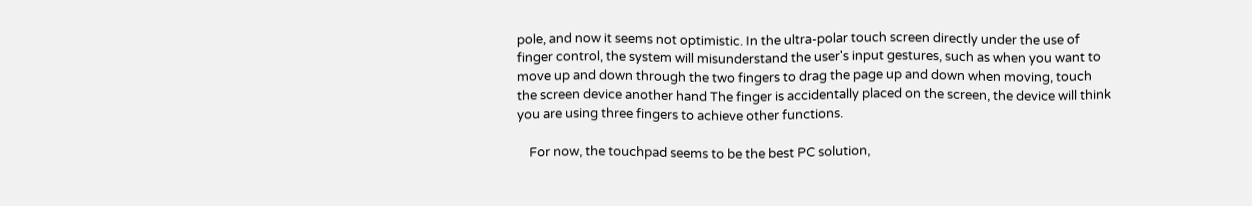pole, and now it seems not optimistic. In the ultra-polar touch screen directly under the use of finger control, the system will misunderstand the user's input gestures, such as when you want to move up and down through the two fingers to drag the page up and down when moving, touch the screen device another hand The finger is accidentally placed on the screen, the device will think you are using three fingers to achieve other functions.

    For now, the touchpad seems to be the best PC solution,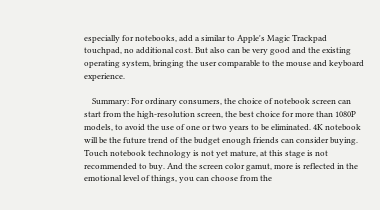especially for notebooks, add a similar to Apple's Magic Trackpad touchpad, no additional cost. But also can be very good and the existing operating system, bringing the user comparable to the mouse and keyboard experience.

    Summary: For ordinary consumers, the choice of notebook screen can start from the high-resolution screen, the best choice for more than 1080P models, to avoid the use of one or two years to be eliminated. 4K notebook will be the future trend of the budget enough friends can consider buying. Touch notebook technology is not yet mature, at this stage is not recommended to buy. And the screen color gamut, more is reflected in the emotional level of things, you can choose from the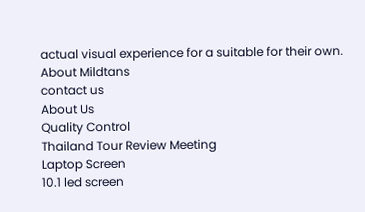actual visual experience for a suitable for their own.
About Mildtans
contact us
About Us
Quality Control
Thailand Tour Review Meeting
Laptop Screen
10.1 led screen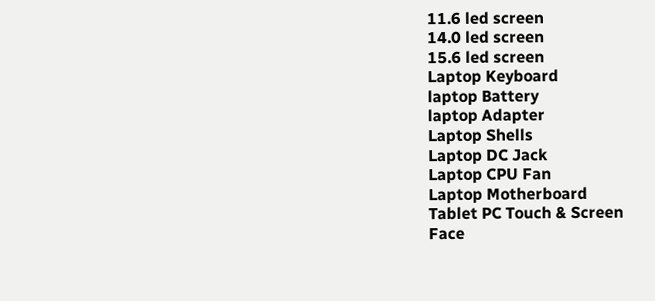11.6 led screen
14.0 led screen
15.6 led screen
Laptop Keyboard
laptop Battery
laptop Adapter
Laptop Shells
Laptop DC Jack
Laptop CPU Fan
Laptop Motherboard
Tablet PC Touch & Screen
Face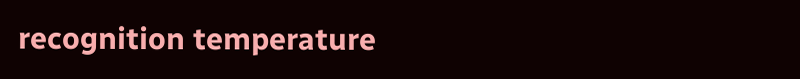recognition temperature